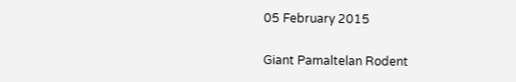05 February 2015

Giant Pamaltelan Rodent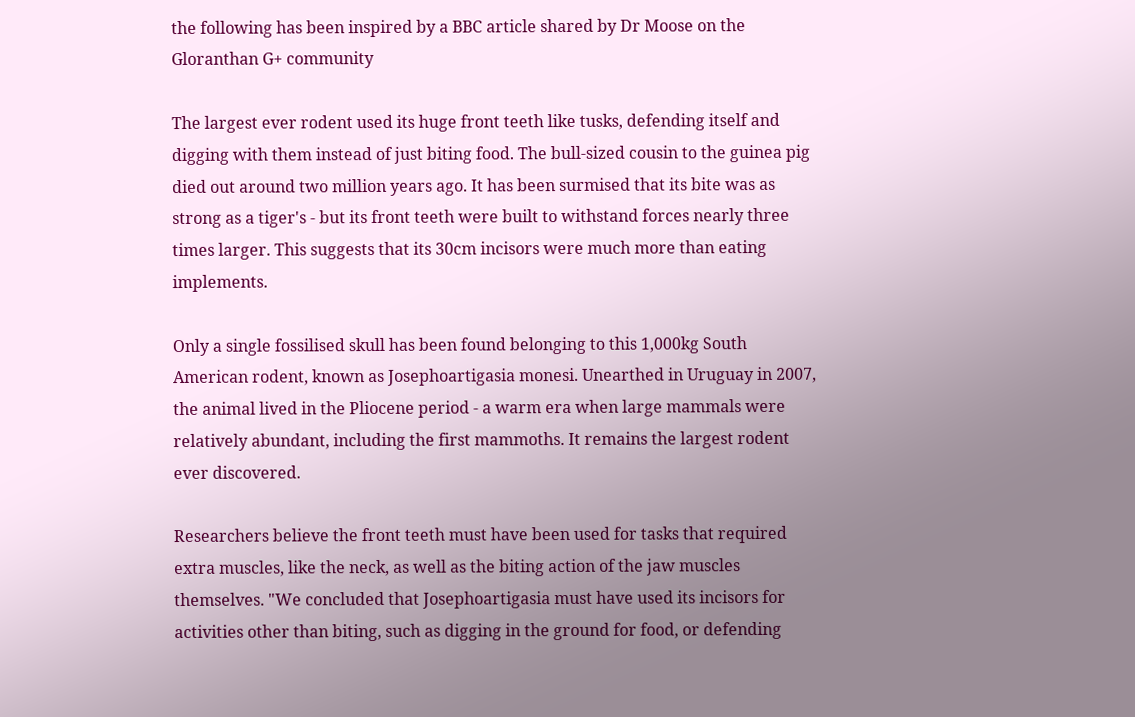the following has been inspired by a BBC article shared by Dr Moose on the Gloranthan G+ community

The largest ever rodent used its huge front teeth like tusks, defending itself and digging with them instead of just biting food. The bull-sized cousin to the guinea pig died out around two million years ago. It has been surmised that its bite was as strong as a tiger's - but its front teeth were built to withstand forces nearly three times larger. This suggests that its 30cm incisors were much more than eating implements.

Only a single fossilised skull has been found belonging to this 1,000kg South American rodent, known as Josephoartigasia monesi. Unearthed in Uruguay in 2007, the animal lived in the Pliocene period - a warm era when large mammals were relatively abundant, including the first mammoths. It remains the largest rodent ever discovered.

Researchers believe the front teeth must have been used for tasks that required extra muscles, like the neck, as well as the biting action of the jaw muscles themselves. "We concluded that Josephoartigasia must have used its incisors for activities other than biting, such as digging in the ground for food, or defending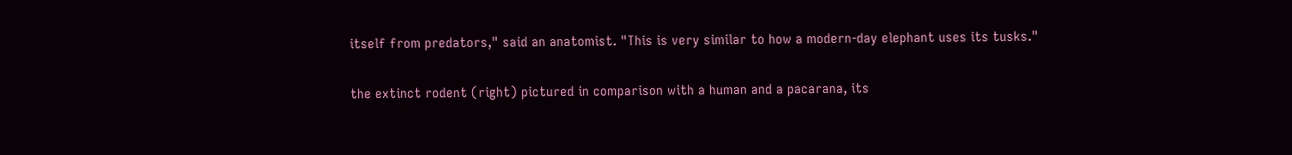itself from predators," said an anatomist. "This is very similar to how a modern-day elephant uses its tusks."

the extinct rodent (right) pictured in comparison with a human and a pacarana, its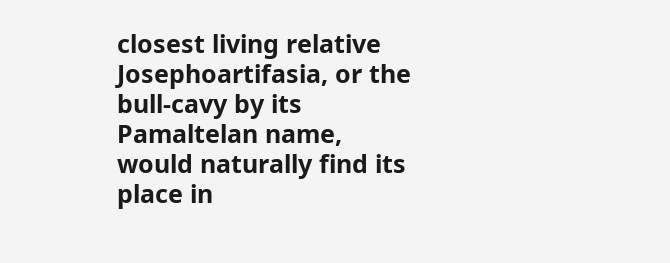closest living relative
Josephoartifasia, or the bull-cavy by its Pamaltelan name, would naturally find its place in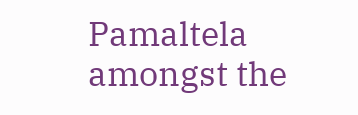Pamaltela amongst the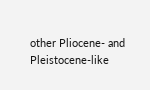other Pliocene- and Pleistocene-like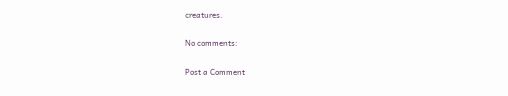creatures.

No comments:

Post a Comment